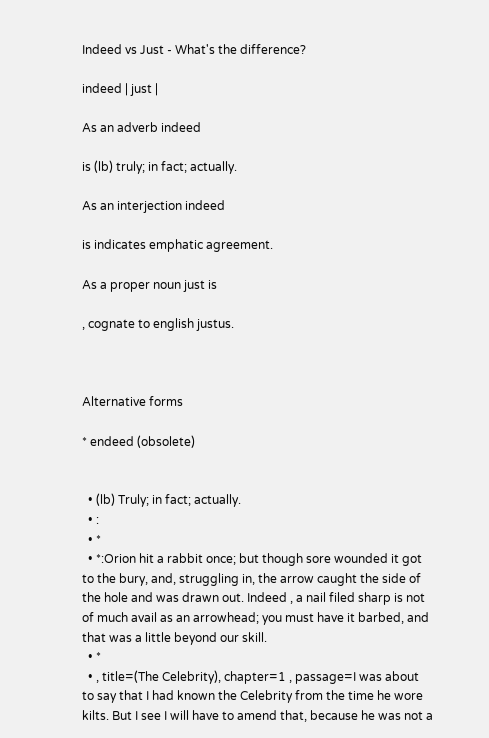Indeed vs Just - What's the difference?

indeed | just |

As an adverb indeed

is (lb) truly; in fact; actually.

As an interjection indeed

is indicates emphatic agreement.

As a proper noun just is

, cognate to english justus.



Alternative forms

* endeed (obsolete)


  • (lb) Truly; in fact; actually.
  • :
  • *
  • *:Orion hit a rabbit once; but though sore wounded it got to the bury, and, struggling in, the arrow caught the side of the hole and was drawn out. Indeed , a nail filed sharp is not of much avail as an arrowhead; you must have it barbed, and that was a little beyond our skill.
  • *
  • , title=(The Celebrity), chapter=1 , passage=I was about to say that I had known the Celebrity from the time he wore kilts. But I see I will have to amend that, because he was not a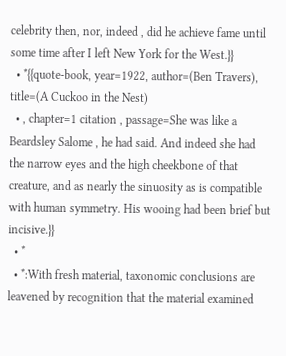celebrity then, nor, indeed , did he achieve fame until some time after I left New York for the West.}}
  • *{{quote-book, year=1922, author=(Ben Travers), title=(A Cuckoo in the Nest)
  • , chapter=1 citation , passage=She was like a Beardsley Salome , he had said. And indeed she had the narrow eyes and the high cheekbone of that creature, and as nearly the sinuosity as is compatible with human symmetry. His wooing had been brief but incisive.}}
  • *
  • *:With fresh material, taxonomic conclusions are leavened by recognition that the material examined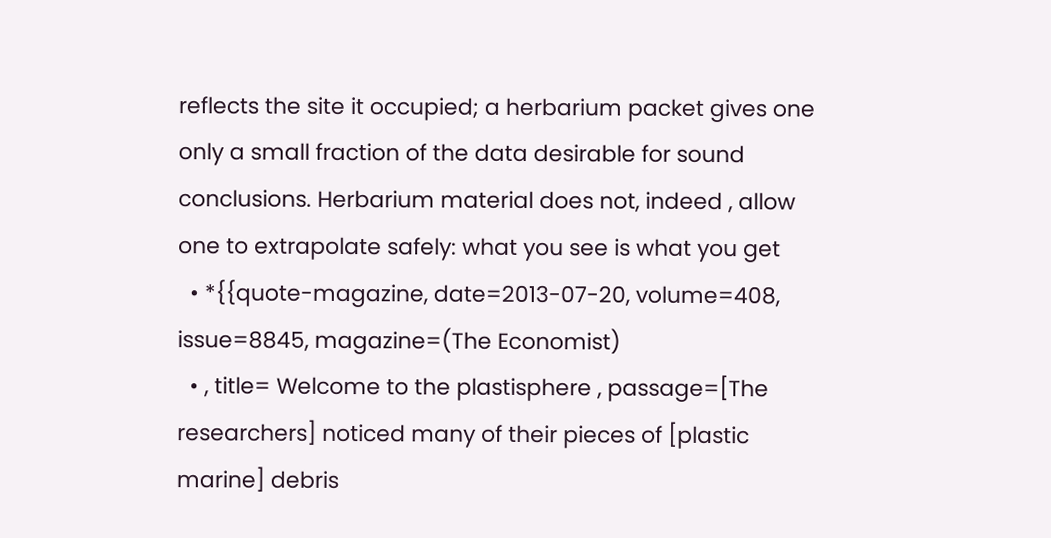reflects the site it occupied; a herbarium packet gives one only a small fraction of the data desirable for sound conclusions. Herbarium material does not, indeed , allow one to extrapolate safely: what you see is what you get
  • *{{quote-magazine, date=2013-07-20, volume=408, issue=8845, magazine=(The Economist)
  • , title= Welcome to the plastisphere , passage=[The researchers] noticed many of their pieces of [plastic marine] debris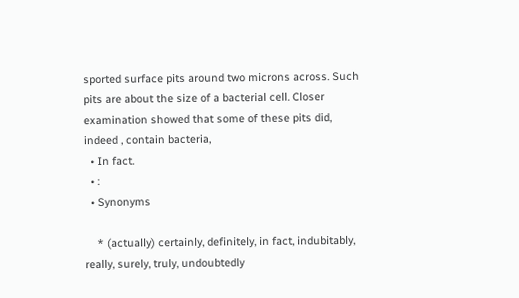sported surface pits around two microns across. Such pits are about the size of a bacterial cell. Closer examination showed that some of these pits did, indeed , contain bacteria,
  • In fact.
  • :
  • Synonyms

    * (actually) certainly, definitely, in fact, indubitably, really, surely, truly, undoubtedly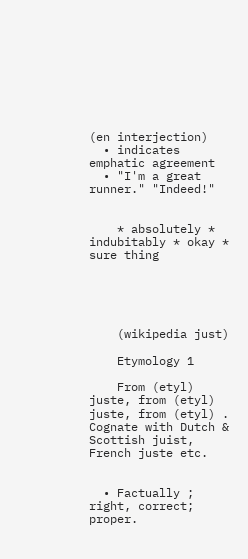(en interjection)
  • indicates emphatic agreement
  • "I'm a great runner." "Indeed!"


    * absolutely * indubitably * okay * sure thing





    (wikipedia just)

    Etymology 1

    From (etyl) juste, from (etyl) juste, from (etyl) . Cognate with Dutch & Scottish juist, French juste etc.


  • Factually ; right, correct; proper.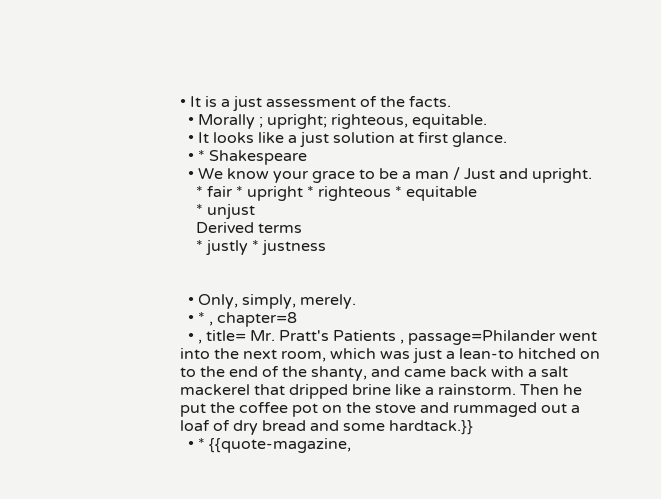• It is a just assessment of the facts.
  • Morally ; upright; righteous, equitable.
  • It looks like a just solution at first glance.
  • * Shakespeare
  • We know your grace to be a man / Just and upright.
    * fair * upright * righteous * equitable
    * unjust
    Derived terms
    * justly * justness


  • Only, simply, merely.
  • * , chapter=8
  • , title= Mr. Pratt's Patients , passage=Philander went into the next room, which was just a lean-to hitched on to the end of the shanty, and came back with a salt mackerel that dripped brine like a rainstorm. Then he put the coffee pot on the stove and rummaged out a loaf of dry bread and some hardtack.}}
  • * {{quote-magazine,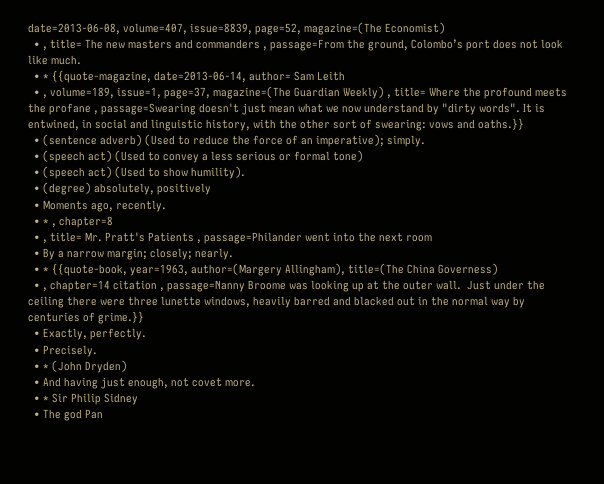date=2013-06-08, volume=407, issue=8839, page=52, magazine=(The Economist)
  • , title= The new masters and commanders , passage=From the ground, Colombo’s port does not look like much.
  • * {{quote-magazine, date=2013-06-14, author= Sam Leith
  • , volume=189, issue=1, page=37, magazine=(The Guardian Weekly) , title= Where the profound meets the profane , passage=Swearing doesn't just mean what we now understand by "dirty words". It is entwined, in social and linguistic history, with the other sort of swearing: vows and oaths.}}
  • (sentence adverb) (Used to reduce the force of an imperative); simply.
  • (speech act) (Used to convey a less serious or formal tone)
  • (speech act) (Used to show humility).
  • (degree) absolutely, positively
  • Moments ago, recently.
  • * , chapter=8
  • , title= Mr. Pratt's Patients , passage=Philander went into the next room
  • By a narrow margin; closely; nearly.
  • * {{quote-book, year=1963, author=(Margery Allingham), title=(The China Governess)
  • , chapter=14 citation , passage=Nanny Broome was looking up at the outer wall.  Just under the ceiling there were three lunette windows, heavily barred and blacked out in the normal way by centuries of grime.}}
  • Exactly, perfectly.
  • Precisely.
  • * (John Dryden)
  • And having just enough, not covet more.
  • * Sir Philip Sidney
  • The god Pan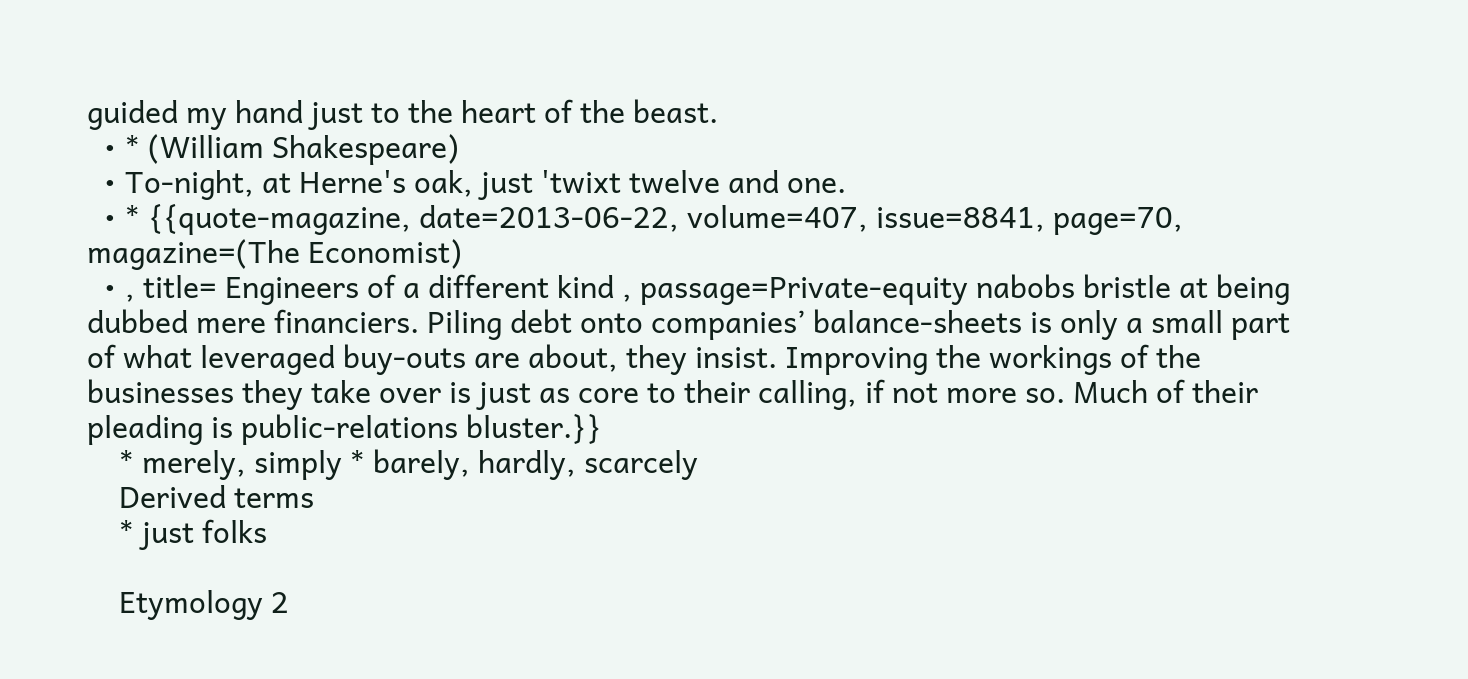guided my hand just to the heart of the beast.
  • * (William Shakespeare)
  • To-night, at Herne's oak, just 'twixt twelve and one.
  • * {{quote-magazine, date=2013-06-22, volume=407, issue=8841, page=70, magazine=(The Economist)
  • , title= Engineers of a different kind , passage=Private-equity nabobs bristle at being dubbed mere financiers. Piling debt onto companies’ balance-sheets is only a small part of what leveraged buy-outs are about, they insist. Improving the workings of the businesses they take over is just as core to their calling, if not more so. Much of their pleading is public-relations bluster.}}
    * merely, simply * barely, hardly, scarcely
    Derived terms
    * just folks

    Etymology 2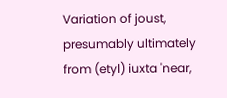Variation of joust, presumably ultimately from (etyl) iuxta 'near,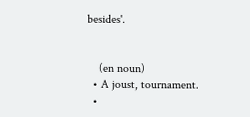besides'.


    (en noun)
  • A joust, tournament.
  •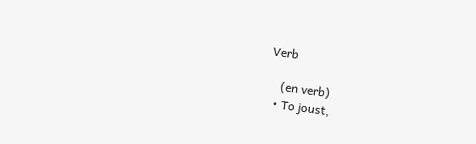Verb

    (en verb)
  • To joust,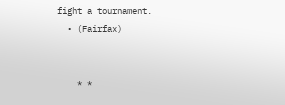fight a tournament.
  • (Fairfax)


    * *